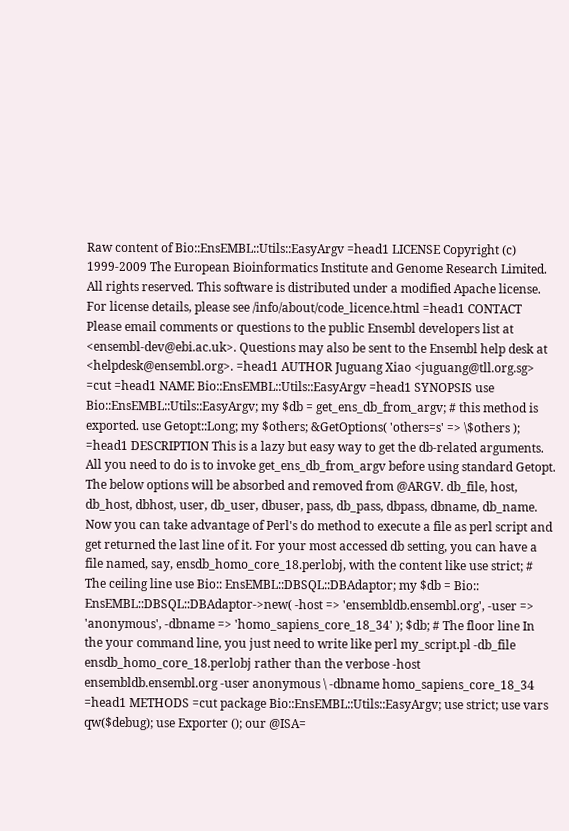Raw content of Bio::EnsEMBL::Utils::EasyArgv =head1 LICENSE Copyright (c) 1999-2009 The European Bioinformatics Institute and Genome Research Limited. All rights reserved. This software is distributed under a modified Apache license. For license details, please see /info/about/code_licence.html =head1 CONTACT Please email comments or questions to the public Ensembl developers list at <ensembl-dev@ebi.ac.uk>. Questions may also be sent to the Ensembl help desk at <helpdesk@ensembl.org>. =head1 AUTHOR Juguang Xiao <juguang@tll.org.sg> =cut =head1 NAME Bio::EnsEMBL::Utils::EasyArgv =head1 SYNOPSIS use Bio::EnsEMBL::Utils::EasyArgv; my $db = get_ens_db_from_argv; # this method is exported. use Getopt::Long; my $others; &GetOptions( 'others=s' => \$others ); =head1 DESCRIPTION This is a lazy but easy way to get the db-related arguments. All you need to do is to invoke get_ens_db_from_argv before using standard Getopt. The below options will be absorbed and removed from @ARGV. db_file, host, db_host, dbhost, user, db_user, dbuser, pass, db_pass, dbpass, dbname, db_name. Now you can take advantage of Perl's do method to execute a file as perl script and get returned the last line of it. For your most accessed db setting, you can have a file named, say, ensdb_homo_core_18.perlobj, with the content like use strict; # The ceiling line use Bio:: EnsEMBL::DBSQL::DBAdaptor; my $db = Bio:: EnsEMBL::DBSQL::DBAdaptor->new( -host => 'ensembldb.ensembl.org', -user => 'anonymous', -dbname => 'homo_sapiens_core_18_34' ); $db; # The floor line In the your command line, you just need to write like perl my_script.pl -db_file ensdb_homo_core_18.perlobj rather than the verbose -host ensembldb.ensembl.org -user anonymous \ -dbname homo_sapiens_core_18_34 =head1 METHODS =cut package Bio::EnsEMBL::Utils::EasyArgv; use strict; use vars qw($debug); use Exporter (); our @ISA=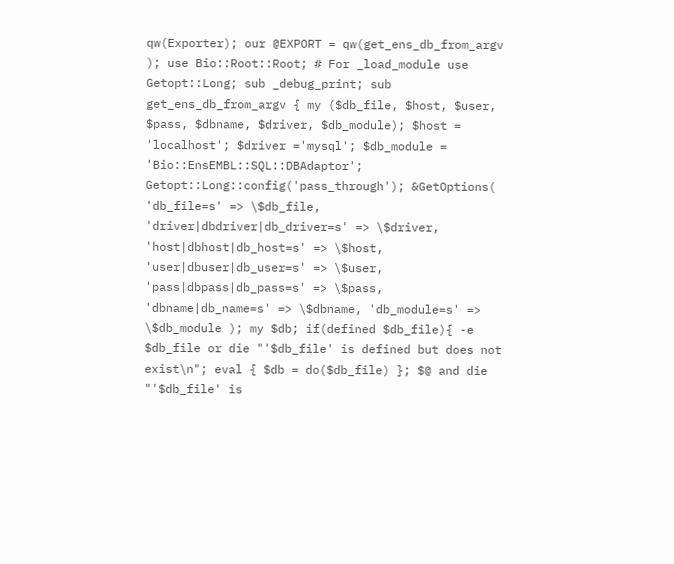qw(Exporter); our @EXPORT = qw(get_ens_db_from_argv ); use Bio::Root::Root; # For _load_module use Getopt::Long; sub _debug_print; sub get_ens_db_from_argv { my ($db_file, $host, $user, $pass, $dbname, $driver, $db_module); $host = 'localhost'; $driver ='mysql'; $db_module = 'Bio::EnsEMBL::SQL::DBAdaptor'; Getopt::Long::config('pass_through'); &GetOptions( 'db_file=s' => \$db_file, 'driver|dbdriver|db_driver=s' => \$driver, 'host|dbhost|db_host=s' => \$host, 'user|dbuser|db_user=s' => \$user, 'pass|dbpass|db_pass=s' => \$pass, 'dbname|db_name=s' => \$dbname, 'db_module=s' => \$db_module ); my $db; if(defined $db_file){ -e $db_file or die "'$db_file' is defined but does not exist\n"; eval { $db = do($db_file) }; $@ and die "'$db_file' is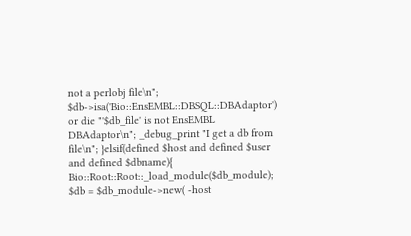not a perlobj file\n"; $db->isa('Bio::EnsEMBL::DBSQL::DBAdaptor') or die "'$db_file' is not EnsEMBL DBAdaptor\n"; _debug_print "I get a db from file\n"; }elsif(defined $host and defined $user and defined $dbname){ Bio::Root::Root::_load_module($db_module); $db = $db_module->new( -host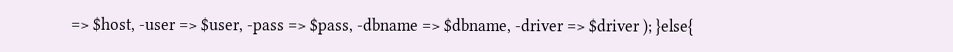=> $host, -user => $user, -pass => $pass, -dbname => $dbname, -driver => $driver ); }else{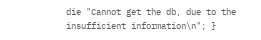die "Cannot get the db, due to the insufficient information\n"; }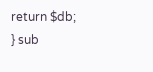return $db; } sub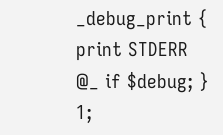_debug_print { print STDERR @_ if $debug; } 1;